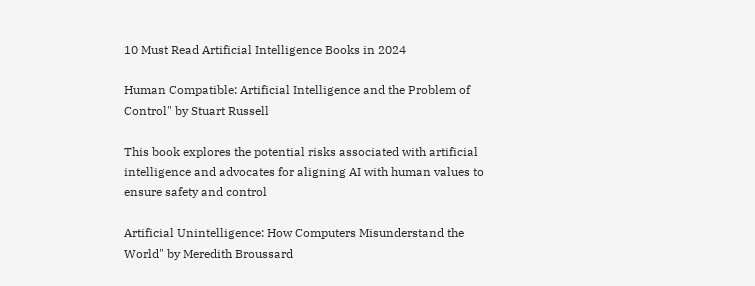10 Must Read Artificial Intelligence Books in 2024

Human Compatible: Artificial Intelligence and the Problem of Control" by Stuart Russell

This book explores the potential risks associated with artificial intelligence and advocates for aligning AI with human values to ensure safety and control

Artificial Unintelligence: How Computers Misunderstand the World" by Meredith Broussard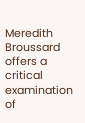Meredith Broussard offers a critical examination of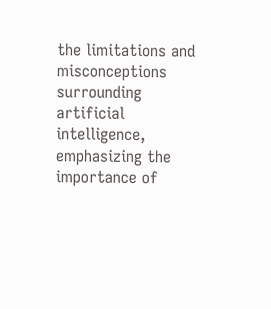the limitations and misconceptions surrounding artificial intelligence, emphasizing the importance of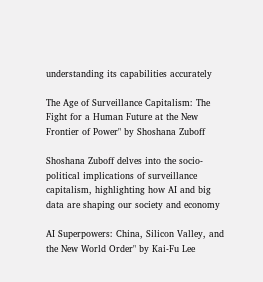understanding its capabilities accurately

The Age of Surveillance Capitalism: The Fight for a Human Future at the New Frontier of Power" by Shoshana Zuboff

Shoshana Zuboff delves into the socio-political implications of surveillance capitalism, highlighting how AI and big data are shaping our society and economy

AI Superpowers: China, Silicon Valley, and the New World Order" by Kai-Fu Lee